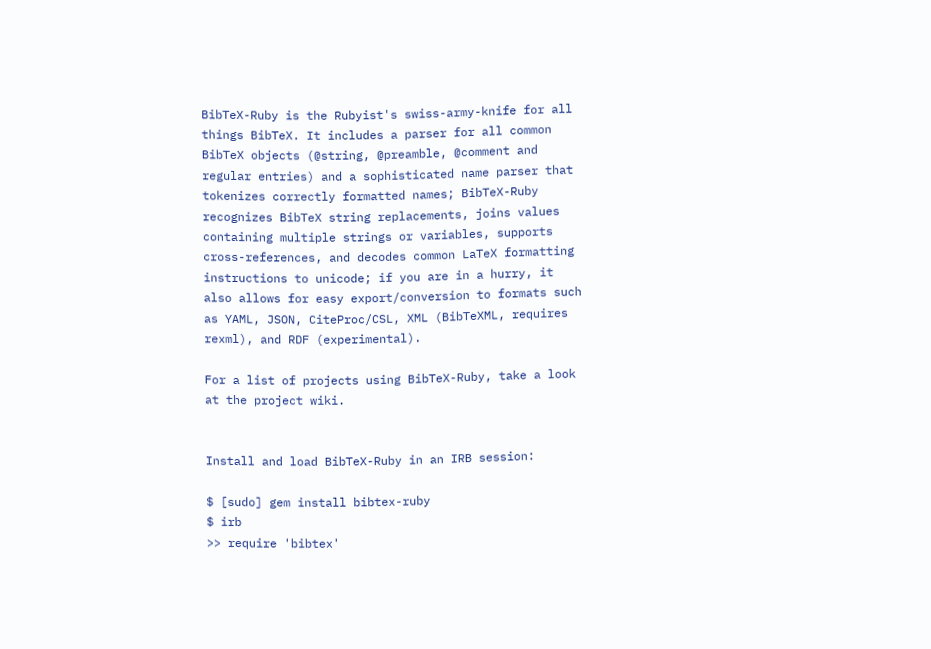BibTeX-Ruby is the Rubyist's swiss-army-knife for all things BibTeX. It includes a parser for all common BibTeX objects (@string, @preamble, @comment and regular entries) and a sophisticated name parser that tokenizes correctly formatted names; BibTeX-Ruby recognizes BibTeX string replacements, joins values containing multiple strings or variables, supports cross-references, and decodes common LaTeX formatting instructions to unicode; if you are in a hurry, it also allows for easy export/conversion to formats such as YAML, JSON, CiteProc/CSL, XML (BibTeXML, requires rexml), and RDF (experimental).

For a list of projects using BibTeX-Ruby, take a look at the project wiki.


Install and load BibTeX-Ruby in an IRB session:

$ [sudo] gem install bibtex-ruby
$ irb
>> require 'bibtex'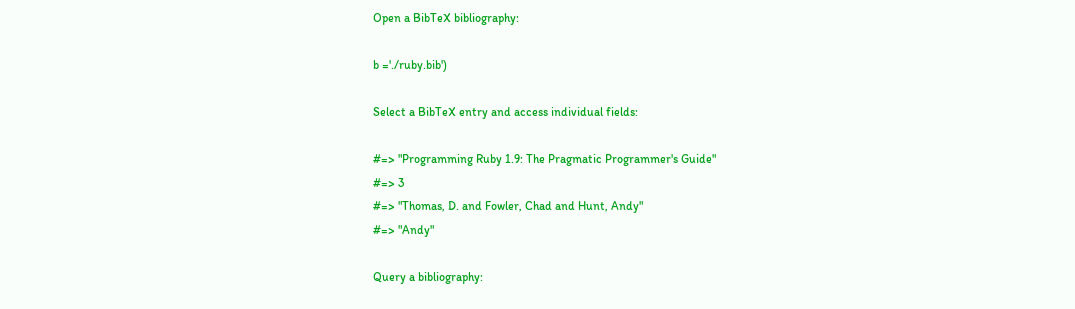Open a BibTeX bibliography:

b ='./ruby.bib')

Select a BibTeX entry and access individual fields:

#=> "Programming Ruby 1.9: The Pragmatic Programmer's Guide"
#=> 3
#=> "Thomas, D. and Fowler, Chad and Hunt, Andy"
#=> "Andy"

Query a bibliography: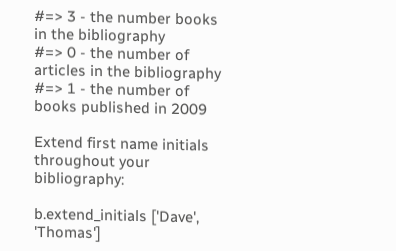#=> 3 - the number books in the bibliography
#=> 0 - the number of articles in the bibliography
#=> 1 - the number of books published in 2009

Extend first name initials throughout your bibliography:

b.extend_initials ['Dave', 'Thomas']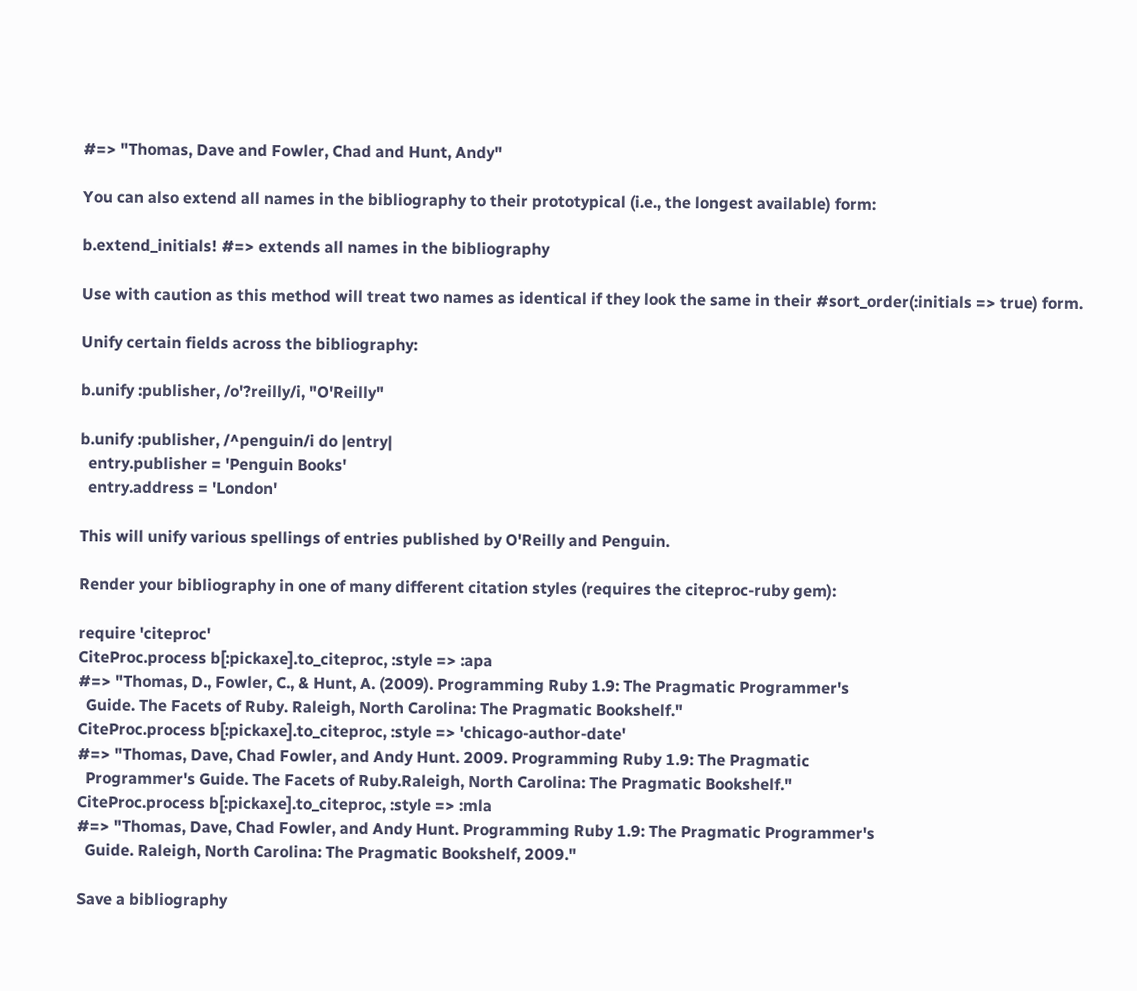#=> "Thomas, Dave and Fowler, Chad and Hunt, Andy"

You can also extend all names in the bibliography to their prototypical (i.e., the longest available) form:

b.extend_initials! #=> extends all names in the bibliography

Use with caution as this method will treat two names as identical if they look the same in their #sort_order(:initials => true) form.

Unify certain fields across the bibliography:

b.unify :publisher, /o'?reilly/i, "O'Reilly"

b.unify :publisher, /^penguin/i do |entry|
  entry.publisher = 'Penguin Books'
  entry.address = 'London'

This will unify various spellings of entries published by O'Reilly and Penguin.

Render your bibliography in one of many different citation styles (requires the citeproc-ruby gem):

require 'citeproc'
CiteProc.process b[:pickaxe].to_citeproc, :style => :apa
#=> "Thomas, D., Fowler, C., & Hunt, A. (2009). Programming Ruby 1.9: The Pragmatic Programmer's
  Guide. The Facets of Ruby. Raleigh, North Carolina: The Pragmatic Bookshelf."
CiteProc.process b[:pickaxe].to_citeproc, :style => 'chicago-author-date'
#=> "Thomas, Dave, Chad Fowler, and Andy Hunt. 2009. Programming Ruby 1.9: The Pragmatic
  Programmer's Guide. The Facets of Ruby.Raleigh, North Carolina: The Pragmatic Bookshelf."
CiteProc.process b[:pickaxe].to_citeproc, :style => :mla
#=> "Thomas, Dave, Chad Fowler, and Andy Hunt. Programming Ruby 1.9: The Pragmatic Programmer's
  Guide. Raleigh, North Carolina: The Pragmatic Bookshelf, 2009."

Save a bibliography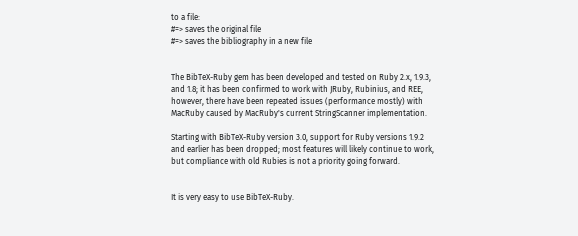to a file:
#=> saves the original file
#=> saves the bibliography in a new file


The BibTeX-Ruby gem has been developed and tested on Ruby 2.x, 1.9.3, and 1.8; it has been confirmed to work with JRuby, Rubinius, and REE, however, there have been repeated issues (performance mostly) with MacRuby caused by MacRuby's current StringScanner implementation.

Starting with BibTeX-Ruby version 3.0, support for Ruby versions 1.9.2 and earlier has been dropped; most features will likely continue to work, but compliance with old Rubies is not a priority going forward.


It is very easy to use BibTeX-Ruby.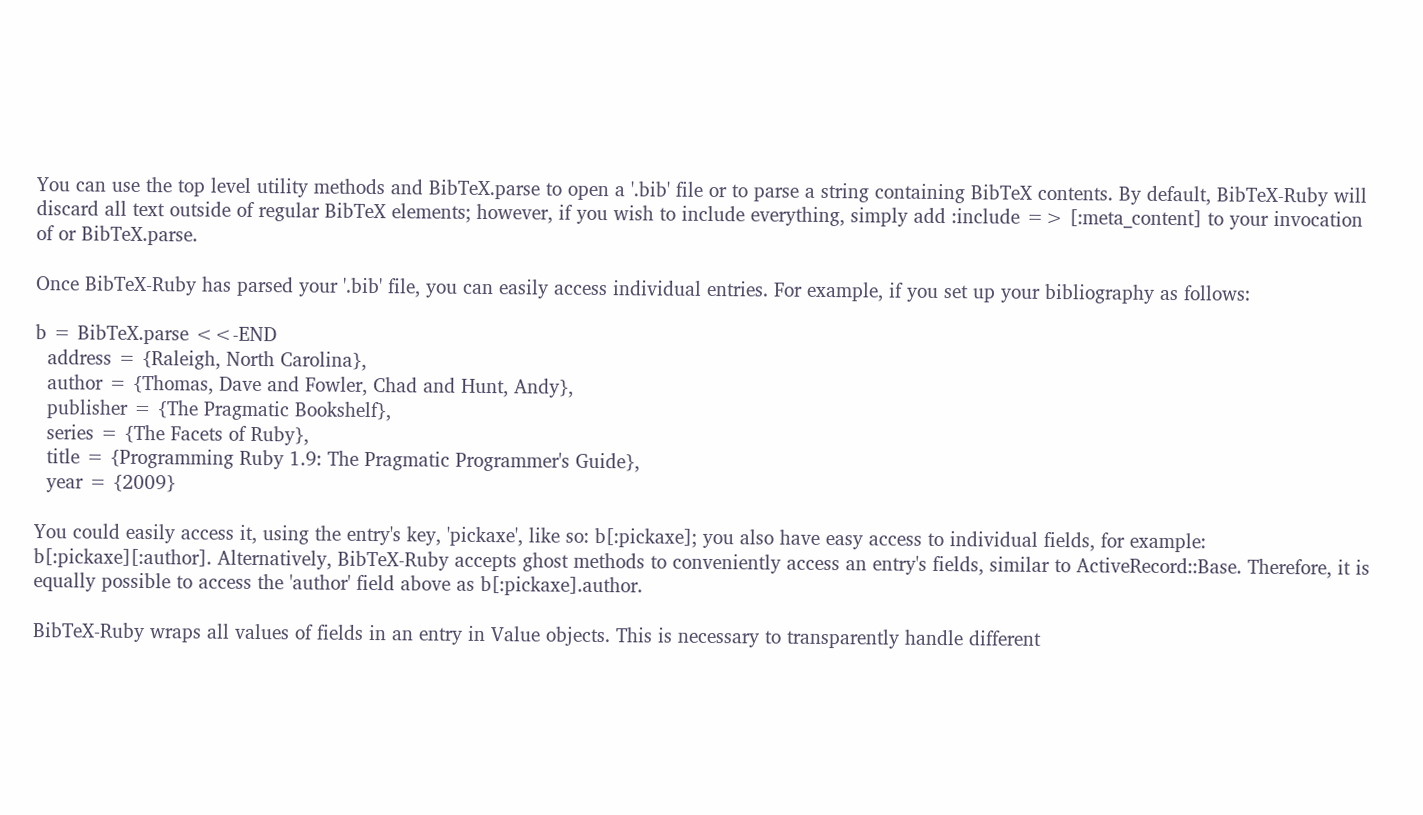You can use the top level utility methods and BibTeX.parse to open a '.bib' file or to parse a string containing BibTeX contents. By default, BibTeX-Ruby will discard all text outside of regular BibTeX elements; however, if you wish to include everything, simply add :include => [:meta_content] to your invocation of or BibTeX.parse.

Once BibTeX-Ruby has parsed your '.bib' file, you can easily access individual entries. For example, if you set up your bibliography as follows:

b = BibTeX.parse <<-END
  address = {Raleigh, North Carolina},
  author = {Thomas, Dave and Fowler, Chad and Hunt, Andy},
  publisher = {The Pragmatic Bookshelf},
  series = {The Facets of Ruby},
  title = {Programming Ruby 1.9: The Pragmatic Programmer's Guide},
  year = {2009}

You could easily access it, using the entry's key, 'pickaxe', like so: b[:pickaxe]; you also have easy access to individual fields, for example: b[:pickaxe][:author]. Alternatively, BibTeX-Ruby accepts ghost methods to conveniently access an entry's fields, similar to ActiveRecord::Base. Therefore, it is equally possible to access the 'author' field above as b[:pickaxe].author.

BibTeX-Ruby wraps all values of fields in an entry in Value objects. This is necessary to transparently handle different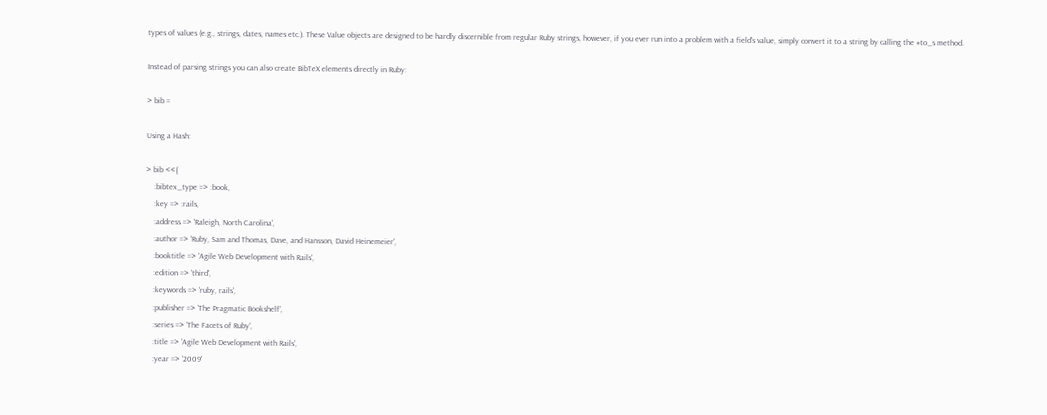types of values (e.g., strings, dates, names etc.). These Value objects are designed to be hardly discernible from regular Ruby strings, however, if you ever run into a problem with a field's value, simply convert it to a string by calling the #to_s method.

Instead of parsing strings you can also create BibTeX elements directly in Ruby:

> bib =

Using a Hash:

> bib <<{
    :bibtex_type => :book,
    :key => :rails,
    :address => 'Raleigh, North Carolina',
    :author => 'Ruby, Sam and Thomas, Dave, and Hansson, David Heinemeier',
    :booktitle => 'Agile Web Development with Rails',
    :edition => 'third',
    :keywords => 'ruby, rails',
    :publisher => 'The Pragmatic Bookshelf',
    :series => 'The Facets of Ruby',
    :title => 'Agile Web Development with Rails',
    :year => '2009'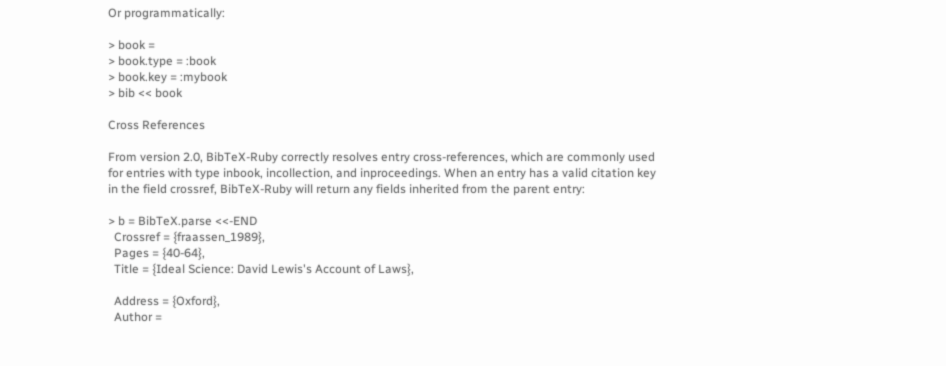Or programmatically:

> book =
> book.type = :book
> book.key = :mybook
> bib << book

Cross References

From version 2.0, BibTeX-Ruby correctly resolves entry cross-references, which are commonly used for entries with type inbook, incollection, and inproceedings. When an entry has a valid citation key in the field crossref, BibTeX-Ruby will return any fields inherited from the parent entry:

> b = BibTeX.parse <<-END
  Crossref = {fraassen_1989},
  Pages = {40-64},
  Title = {Ideal Science: David Lewis's Account of Laws},

  Address = {Oxford},
  Author =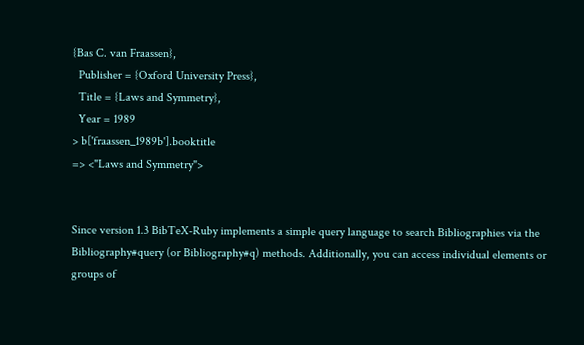{Bas C. van Fraassen},
  Publisher = {Oxford University Press},
  Title = {Laws and Symmetry},
  Year = 1989
> b['fraassen_1989b'].booktitle
=> <"Laws and Symmetry">


Since version 1.3 BibTeX-Ruby implements a simple query language to search Bibliographies via the Bibliography#query (or Bibliography#q) methods. Additionally, you can access individual elements or groups of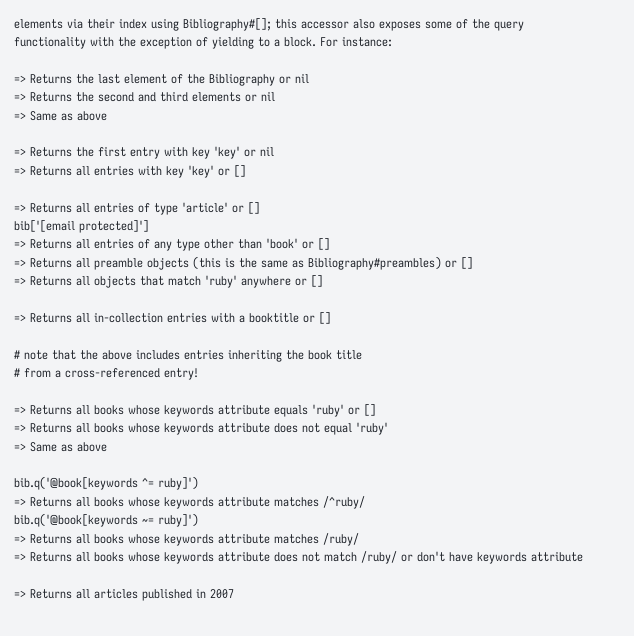elements via their index using Bibliography#[]; this accessor also exposes some of the query functionality with the exception of yielding to a block. For instance:

=> Returns the last element of the Bibliography or nil
=> Returns the second and third elements or nil
=> Same as above

=> Returns the first entry with key 'key' or nil
=> Returns all entries with key 'key' or []

=> Returns all entries of type 'article' or []
bib['[email protected]']
=> Returns all entries of any type other than 'book' or []
=> Returns all preamble objects (this is the same as Bibliography#preambles) or []
=> Returns all objects that match 'ruby' anywhere or []

=> Returns all in-collection entries with a booktitle or []

# note that the above includes entries inheriting the book title
# from a cross-referenced entry!

=> Returns all books whose keywords attribute equals 'ruby' or []
=> Returns all books whose keywords attribute does not equal 'ruby'
=> Same as above

bib.q('@book[keywords ^= ruby]')
=> Returns all books whose keywords attribute matches /^ruby/
bib.q('@book[keywords ~= ruby]')
=> Returns all books whose keywords attribute matches /ruby/
=> Returns all books whose keywords attribute does not match /ruby/ or don't have keywords attribute

=> Returns all articles published in 2007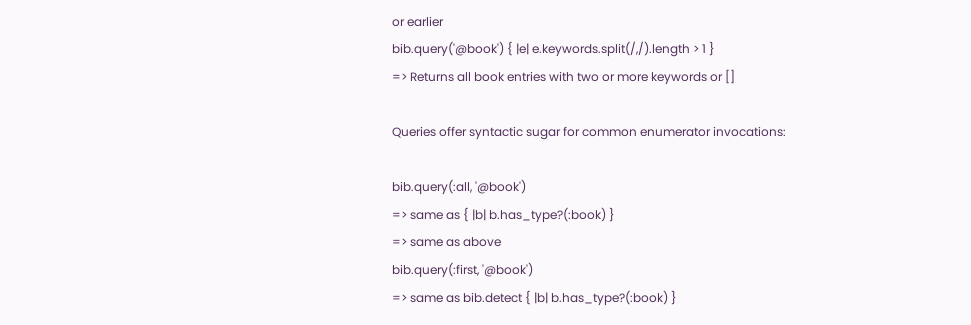or earlier
bib.query('@book') { |e| e.keywords.split(/,/).length > 1 }
=> Returns all book entries with two or more keywords or []

Queries offer syntactic sugar for common enumerator invocations:

bib.query(:all, '@book')
=> same as { |b| b.has_type?(:book) }
=> same as above
bib.query(:first, '@book')
=> same as bib.detect { |b| b.has_type?(:book) }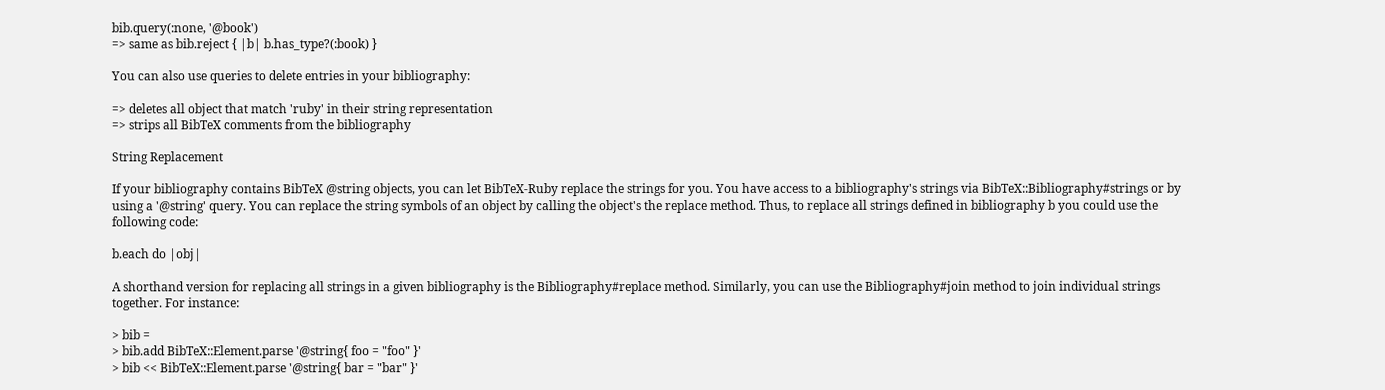bib.query(:none, '@book')
=> same as bib.reject { |b| b.has_type?(:book) }

You can also use queries to delete entries in your bibliography:

=> deletes all object that match 'ruby' in their string representation
=> strips all BibTeX comments from the bibliography

String Replacement

If your bibliography contains BibTeX @string objects, you can let BibTeX-Ruby replace the strings for you. You have access to a bibliography's strings via BibTeX::Bibliography#strings or by using a '@string' query. You can replace the string symbols of an object by calling the object's the replace method. Thus, to replace all strings defined in bibliography b you could use the following code:

b.each do |obj|

A shorthand version for replacing all strings in a given bibliography is the Bibliography#replace method. Similarly, you can use the Bibliography#join method to join individual strings together. For instance:

> bib =
> bib.add BibTeX::Element.parse '@string{ foo = "foo" }'
> bib << BibTeX::Element.parse '@string{ bar = "bar" }'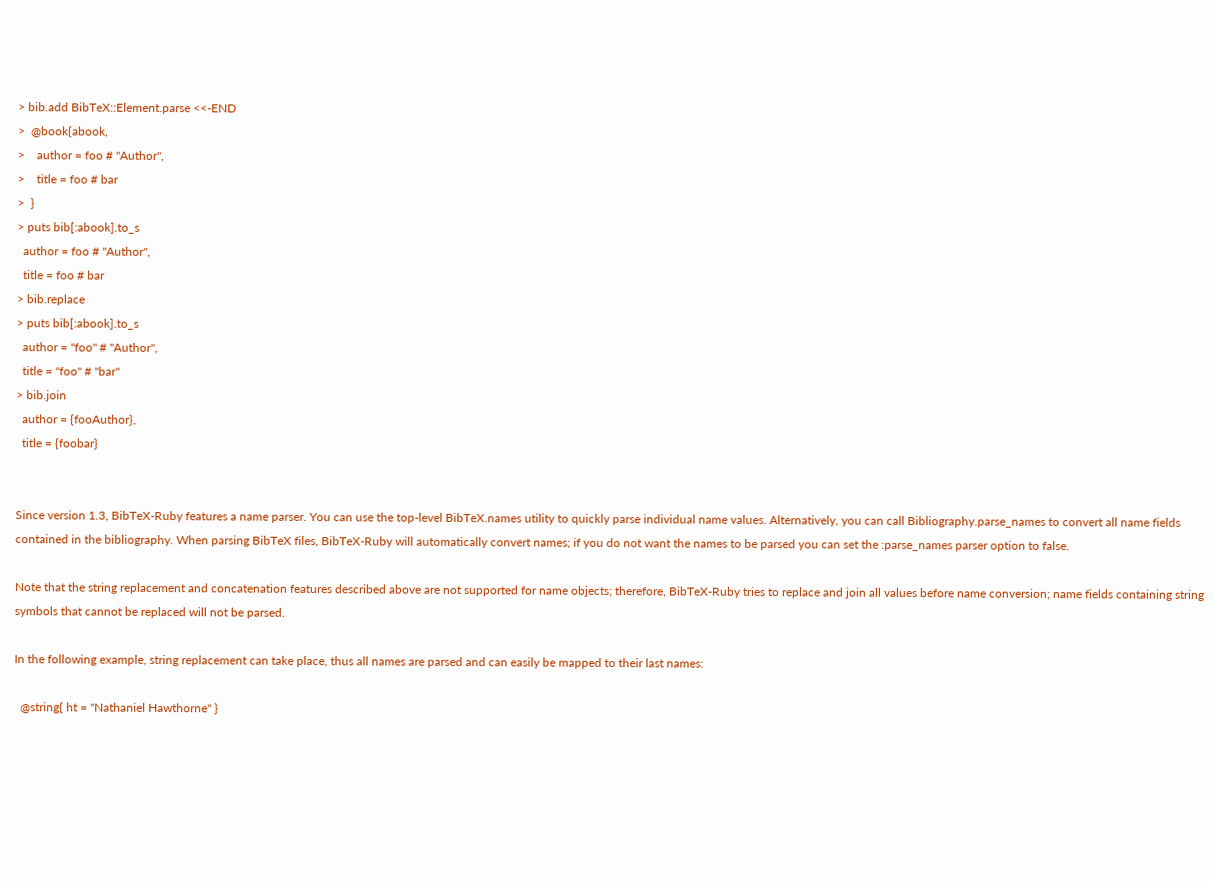> bib.add BibTeX::Element.parse <<-END
>  @book{abook,
>    author = foo # "Author",
>    title = foo # bar
>  }
> puts bib[:abook].to_s
  author = foo # "Author",
  title = foo # bar
> bib.replace
> puts bib[:abook].to_s
  author = "foo" # "Author",
  title = "foo" # "bar"
> bib.join
  author = {fooAuthor},
  title = {foobar}


Since version 1.3, BibTeX-Ruby features a name parser. You can use the top-level BibTeX.names utility to quickly parse individual name values. Alternatively, you can call Bibliography.parse_names to convert all name fields contained in the bibliography. When parsing BibTeX files, BibTeX-Ruby will automatically convert names; if you do not want the names to be parsed you can set the :parse_names parser option to false.

Note that the string replacement and concatenation features described above are not supported for name objects; therefore, BibTeX-Ruby tries to replace and join all values before name conversion; name fields containing string symbols that cannot be replaced will not be parsed.

In the following example, string replacement can take place, thus all names are parsed and can easily be mapped to their last names:

  @string{ ht = "Nathaniel Hawthorne" }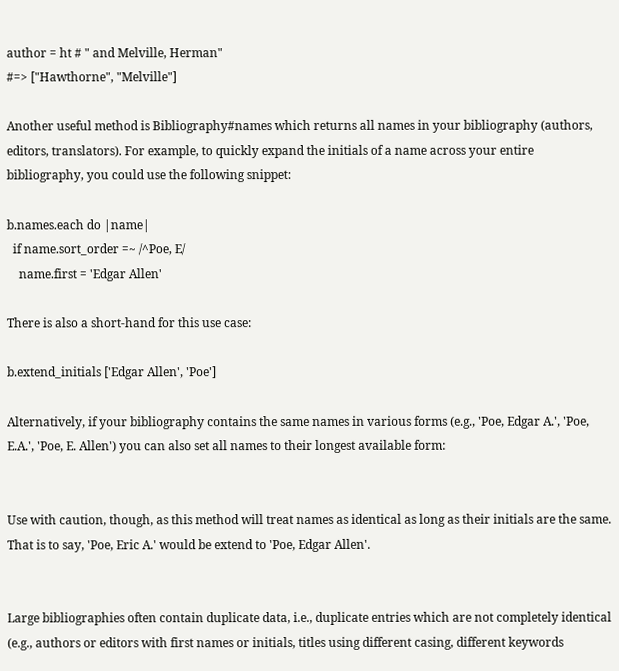author = ht # " and Melville, Herman"
#=> ["Hawthorne", "Melville"]

Another useful method is Bibliography#names which returns all names in your bibliography (authors, editors, translators). For example, to quickly expand the initials of a name across your entire bibliography, you could use the following snippet:

b.names.each do |name|
  if name.sort_order =~ /^Poe, E/
    name.first = 'Edgar Allen'

There is also a short-hand for this use case:

b.extend_initials ['Edgar Allen', 'Poe']

Alternatively, if your bibliography contains the same names in various forms (e.g., 'Poe, Edgar A.', 'Poe, E.A.', 'Poe, E. Allen') you can also set all names to their longest available form:


Use with caution, though, as this method will treat names as identical as long as their initials are the same. That is to say, 'Poe, Eric A.' would be extend to 'Poe, Edgar Allen'.


Large bibliographies often contain duplicate data, i.e., duplicate entries which are not completely identical (e.g., authors or editors with first names or initials, titles using different casing, different keywords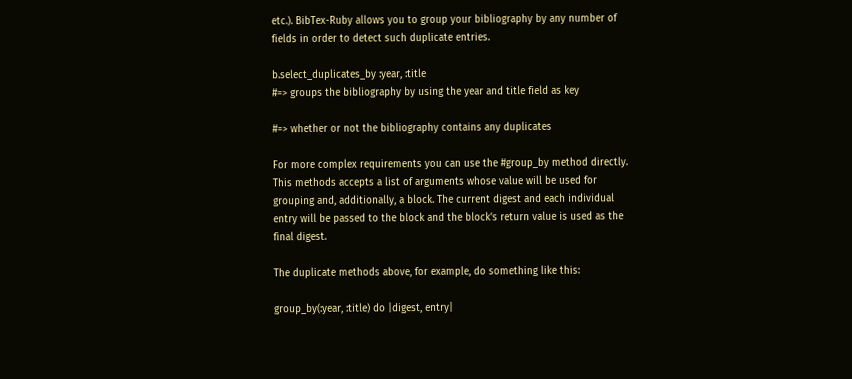etc.). BibTex-Ruby allows you to group your bibliography by any number of fields in order to detect such duplicate entries.

b.select_duplicates_by :year, :title
#=> groups the bibliography by using the year and title field as key

#=> whether or not the bibliography contains any duplicates

For more complex requirements you can use the #group_by method directly. This methods accepts a list of arguments whose value will be used for grouping and, additionally, a block. The current digest and each individual entry will be passed to the block and the block's return value is used as the final digest.

The duplicate methods above, for example, do something like this:

group_by(:year, :title) do |digest, entry|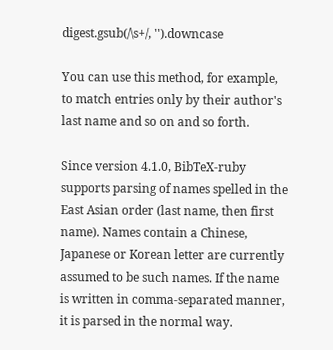digest.gsub(/\s+/, '').downcase

You can use this method, for example, to match entries only by their author's last name and so on and so forth.

Since version 4.1.0, BibTeX-ruby supports parsing of names spelled in the East Asian order (last name, then first name). Names contain a Chinese, Japanese or Korean letter are currently assumed to be such names. If the name is written in comma-separated manner, it is parsed in the normal way.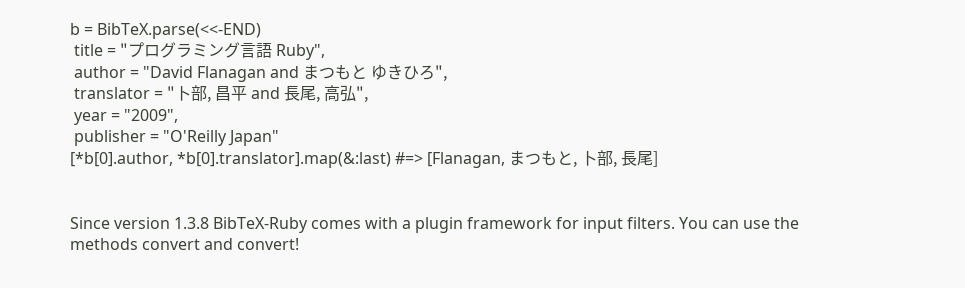b = BibTeX.parse(<<-END)
 title = "プログラミング言語 Ruby",
 author = "David Flanagan and まつもと ゆきひろ",
 translator = "卜部, 昌平 and 長尾, 高弘",
 year = "2009",
 publisher = "O'Reilly Japan"
[*b[0].author, *b[0].translator].map(&:last) #=> [Flanagan, まつもと, 卜部, 長尾]


Since version 1.3.8 BibTeX-Ruby comes with a plugin framework for input filters. You can use the methods convert and convert!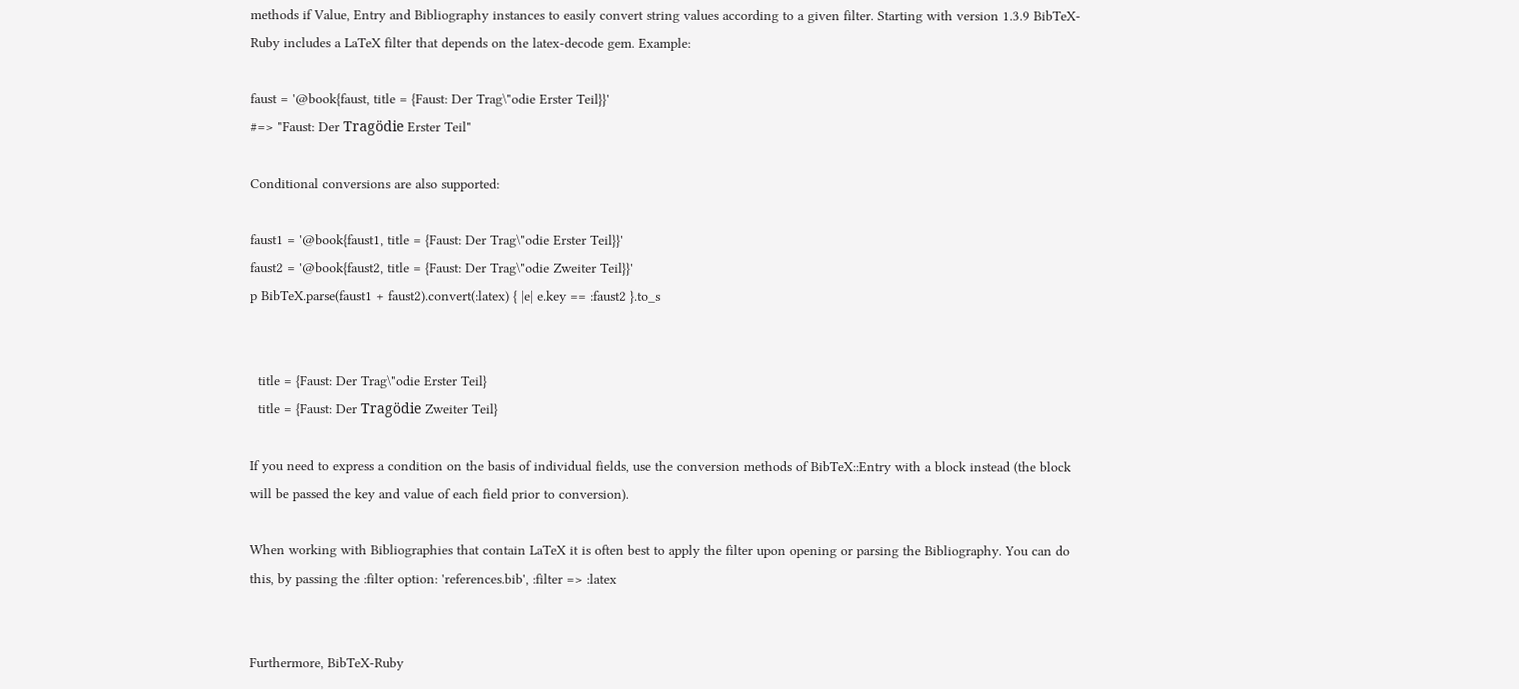methods if Value, Entry and Bibliography instances to easily convert string values according to a given filter. Starting with version 1.3.9 BibTeX-Ruby includes a LaTeX filter that depends on the latex-decode gem. Example:

faust = '@book{faust, title = {Faust: Der Trag\"odie Erster Teil}}'
#=> "Faust: Der Tragödie Erster Teil"

Conditional conversions are also supported:

faust1 = '@book{faust1, title = {Faust: Der Trag\"odie Erster Teil}}'
faust2 = '@book{faust2, title = {Faust: Der Trag\"odie Zweiter Teil}}'
p BibTeX.parse(faust1 + faust2).convert(:latex) { |e| e.key == :faust2 }.to_s


  title = {Faust: Der Trag\"odie Erster Teil}
  title = {Faust: Der Tragödie Zweiter Teil}

If you need to express a condition on the basis of individual fields, use the conversion methods of BibTeX::Entry with a block instead (the block will be passed the key and value of each field prior to conversion).

When working with Bibliographies that contain LaTeX it is often best to apply the filter upon opening or parsing the Bibliography. You can do this, by passing the :filter option: 'references.bib', :filter => :latex


Furthermore, BibTeX-Ruby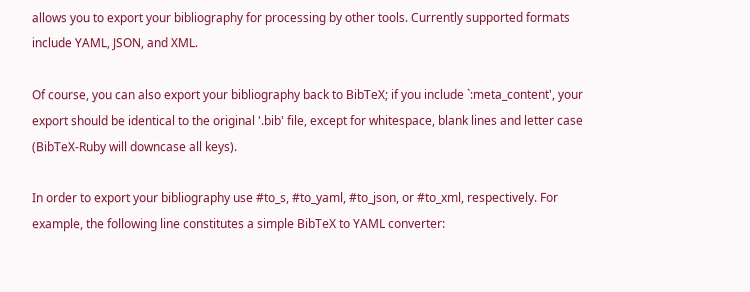allows you to export your bibliography for processing by other tools. Currently supported formats include YAML, JSON, and XML.

Of course, you can also export your bibliography back to BibTeX; if you include `:meta_content', your export should be identical to the original '.bib' file, except for whitespace, blank lines and letter case (BibTeX-Ruby will downcase all keys).

In order to export your bibliography use #to_s, #to_yaml, #to_json, or #to_xml, respectively. For example, the following line constitutes a simple BibTeX to YAML converter: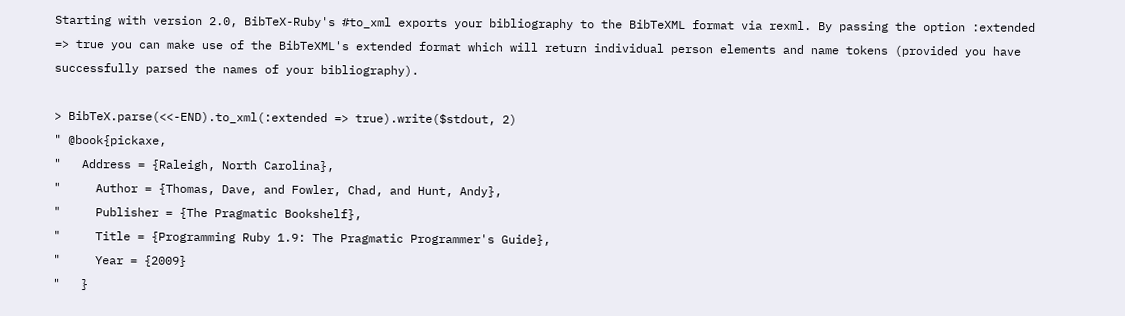Starting with version 2.0, BibTeX-Ruby's #to_xml exports your bibliography to the BibTeXML format via rexml. By passing the option :extended => true you can make use of the BibTeXML's extended format which will return individual person elements and name tokens (provided you have successfully parsed the names of your bibliography).

> BibTeX.parse(<<-END).to_xml(:extended => true).write($stdout, 2)
" @book{pickaxe,
"   Address = {Raleigh, North Carolina},
"     Author = {Thomas, Dave, and Fowler, Chad, and Hunt, Andy},
"     Publisher = {The Pragmatic Bookshelf},
"     Title = {Programming Ruby 1.9: The Pragmatic Programmer's Guide},
"     Year = {2009}
"   }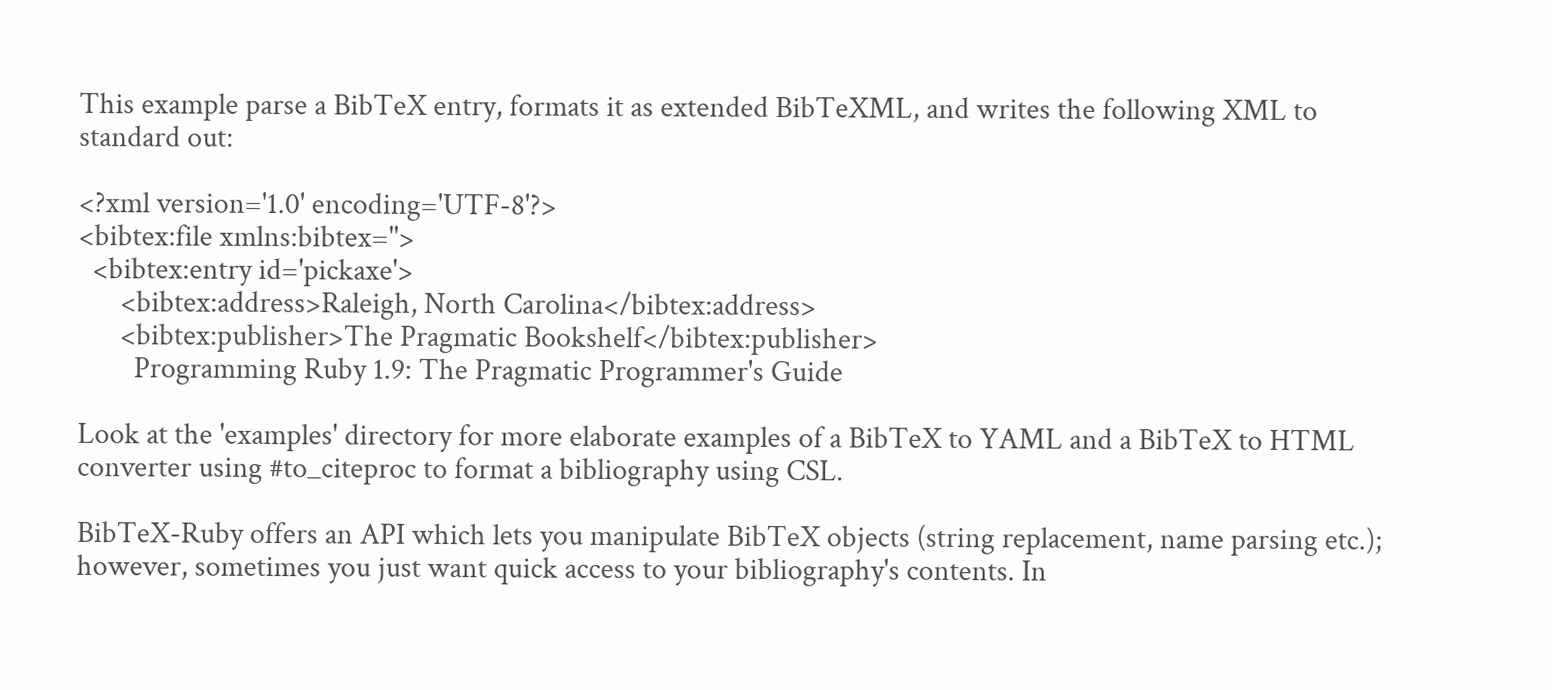This example parse a BibTeX entry, formats it as extended BibTeXML, and writes the following XML to standard out:

<?xml version='1.0' encoding='UTF-8'?>
<bibtex:file xmlns:bibtex=''>
  <bibtex:entry id='pickaxe'>
      <bibtex:address>Raleigh, North Carolina</bibtex:address>
      <bibtex:publisher>The Pragmatic Bookshelf</bibtex:publisher>
        Programming Ruby 1.9: The Pragmatic Programmer's Guide

Look at the 'examples' directory for more elaborate examples of a BibTeX to YAML and a BibTeX to HTML converter using #to_citeproc to format a bibliography using CSL.

BibTeX-Ruby offers an API which lets you manipulate BibTeX objects (string replacement, name parsing etc.); however, sometimes you just want quick access to your bibliography's contents. In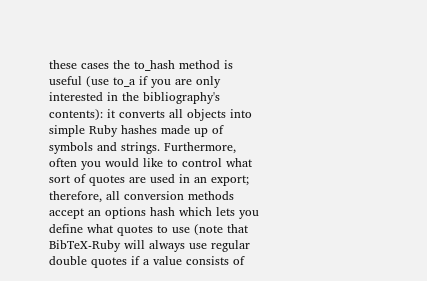these cases the to_hash method is useful (use to_a if you are only interested in the bibliography's contents): it converts all objects into simple Ruby hashes made up of symbols and strings. Furthermore, often you would like to control what sort of quotes are used in an export; therefore, all conversion methods accept an options hash which lets you define what quotes to use (note that BibTeX-Ruby will always use regular double quotes if a value consists of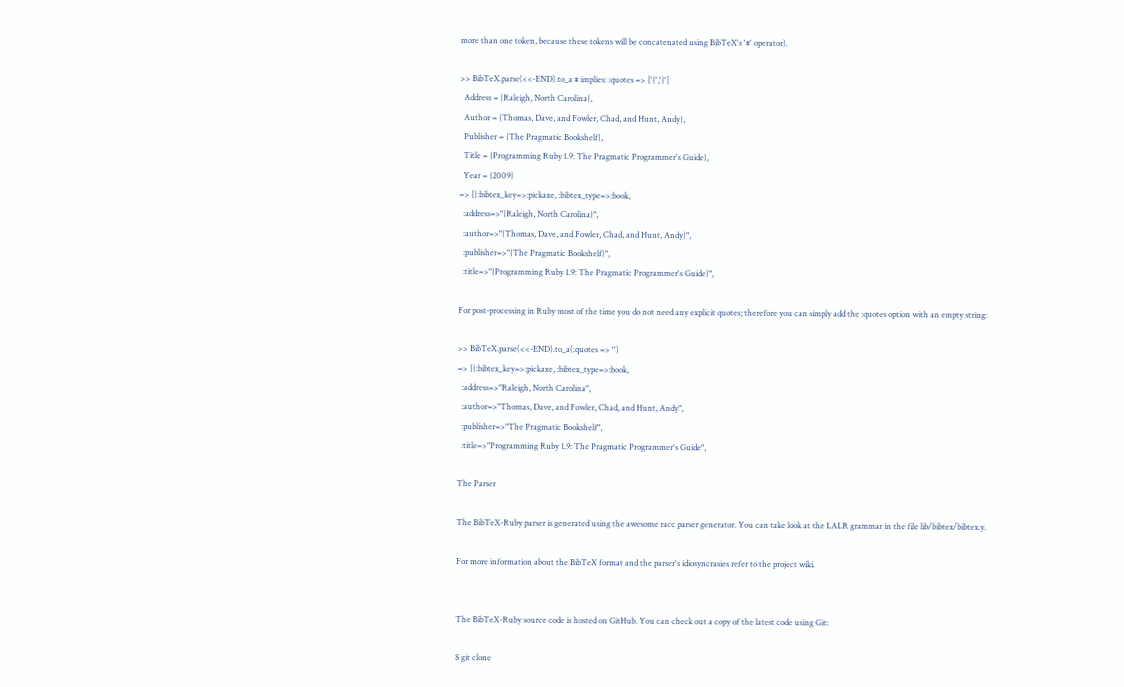more than one token, because these tokens will be concatenated using BibTeX's '#' operator).

>> BibTeX.parse(<<-END).to_a # implies: :quotes => ['{','}']
  Address = {Raleigh, North Carolina},
  Author = {Thomas, Dave, and Fowler, Chad, and Hunt, Andy},
  Publisher = {The Pragmatic Bookshelf},
  Title = {Programming Ruby 1.9: The Pragmatic Programmer's Guide},
  Year = {2009}
=> [{:bibtex_key=>:pickaxe, :bibtex_type=>:book,
  :address=>"{Raleigh, North Carolina}",
  :author=>"{Thomas, Dave, and Fowler, Chad, and Hunt, Andy}",
  :publisher=>"{The Pragmatic Bookshelf}",
  :title=>"{Programming Ruby 1.9: The Pragmatic Programmer's Guide}",

For post-processing in Ruby most of the time you do not need any explicit quotes; therefore you can simply add the :quotes option with an empty string:

>> BibTeX.parse(<<-END).to_a(:quotes => '')
=> [{:bibtex_key=>:pickaxe, :bibtex_type=>:book,
  :address=>"Raleigh, North Carolina",
  :author=>"Thomas, Dave, and Fowler, Chad, and Hunt, Andy",
  :publisher=>"The Pragmatic Bookshelf",
  :title=>"Programming Ruby 1.9: The Pragmatic Programmer's Guide",

The Parser

The BibTeX-Ruby parser is generated using the awesome racc parser generator. You can take look at the LALR grammar in the file lib/bibtex/bibtex.y.

For more information about the BibTeX format and the parser's idiosyncrasies refer to the project wiki.


The BibTeX-Ruby source code is hosted on GitHub. You can check out a copy of the latest code using Git:

$ git clone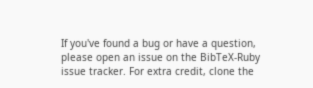If you've found a bug or have a question, please open an issue on the BibTeX-Ruby issue tracker. For extra credit, clone the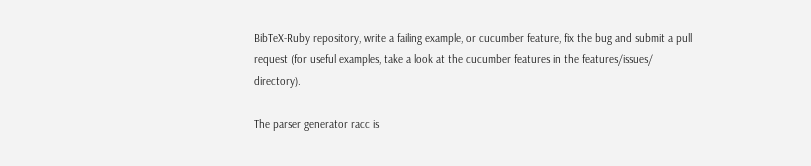BibTeX-Ruby repository, write a failing example, or cucumber feature, fix the bug and submit a pull request (for useful examples, take a look at the cucumber features in the features/issues/ directory).

The parser generator racc is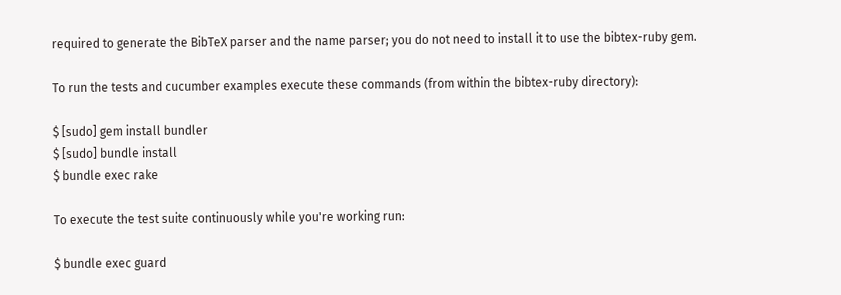required to generate the BibTeX parser and the name parser; you do not need to install it to use the bibtex-ruby gem.

To run the tests and cucumber examples execute these commands (from within the bibtex-ruby directory):

$ [sudo] gem install bundler
$ [sudo] bundle install
$ bundle exec rake

To execute the test suite continuously while you're working run:

$ bundle exec guard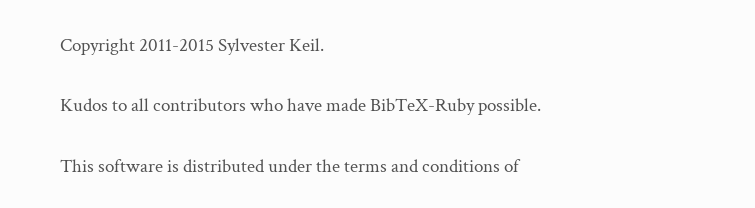Copyright 2011-2015 Sylvester Keil.

Kudos to all contributors who have made BibTeX-Ruby possible.

This software is distributed under the terms and conditions of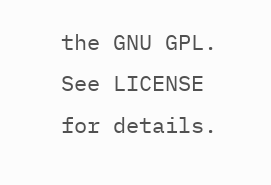the GNU GPL. See LICENSE for details.